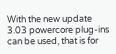With the new update 3.03 powercore plug-ins can be used, that is for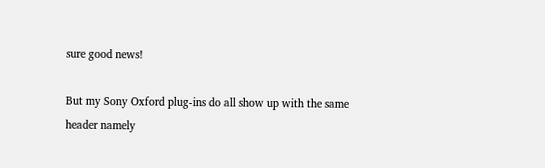sure good news!

But my Sony Oxford plug-ins do all show up with the same header namely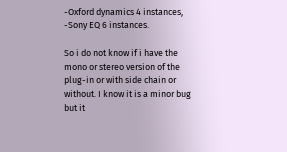-Oxford dynamics 4 instances,
-Sony EQ 6 instances.

So i do not know if i have the mono or stereo version of the plug-in or with side chain or without. I know it is a minor bug but it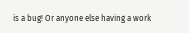is a bug! Or anyone else having a work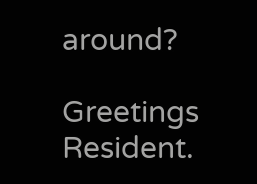around?

Greetings Resident.